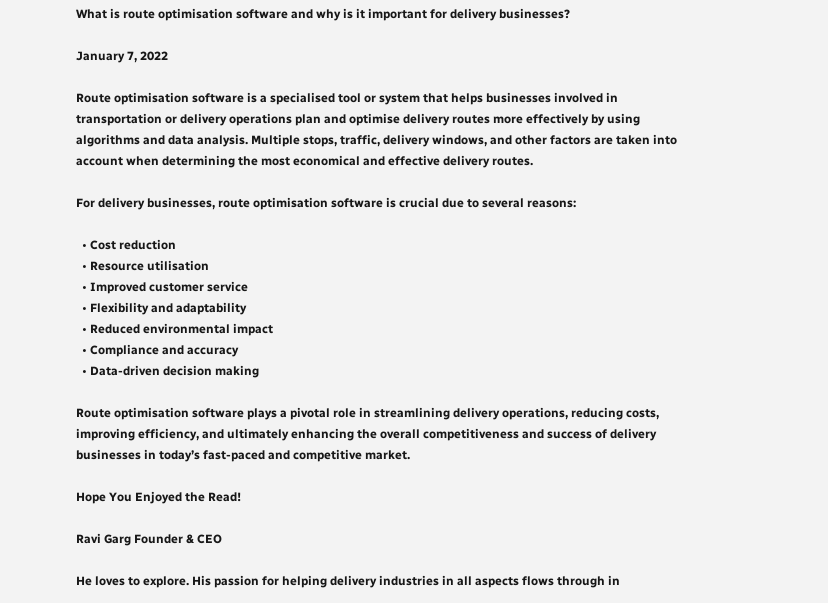What is route optimisation software and why is it important for delivery businesses?

January 7, 2022

Route optimisation software is a specialised tool or system that helps businesses involved in transportation or delivery operations plan and optimise delivery routes more effectively by using algorithms and data analysis. Multiple stops, traffic, delivery windows, and other factors are taken into account when determining the most economical and effective delivery routes.

For delivery businesses, route optimisation software is crucial due to several reasons:

  • Cost reduction
  • Resource utilisation
  • Improved customer service
  • Flexibility and adaptability
  • Reduced environmental impact
  • Compliance and accuracy
  • Data-driven decision making

Route optimisation software plays a pivotal role in streamlining delivery operations, reducing costs, improving efficiency, and ultimately enhancing the overall competitiveness and success of delivery businesses in today’s fast-paced and competitive market.

Hope You Enjoyed the Read!

Ravi Garg Founder & CEO

He loves to explore. His passion for helping delivery industries in all aspects flows through in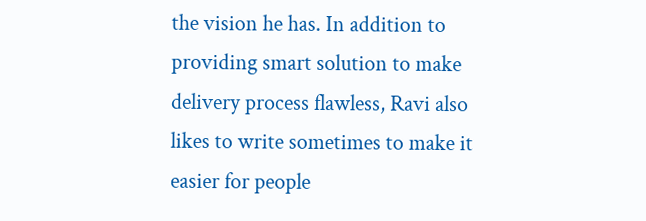the vision he has. In addition to providing smart solution to make delivery process flawless, Ravi also likes to write sometimes to make it easier for people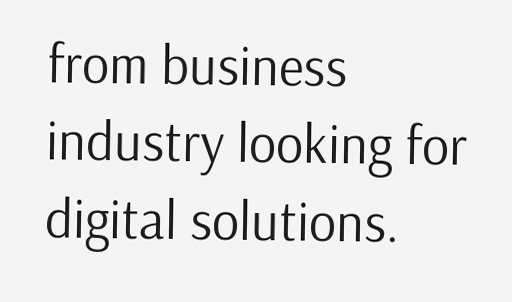from business industry looking for digital solutions.